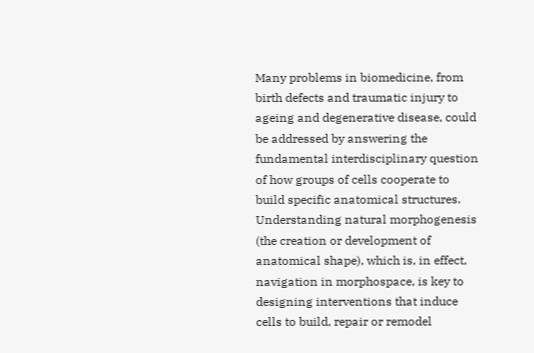Many problems in biomedicine, from birth defects and traumatic injury to ageing and degenerative disease, could be addressed by answering the fundamental interdisciplinary question of how groups of cells cooperate to build specific anatomical structures. Understanding natural morphogenesis (the creation or development of anatomical shape), which is, in effect, navigation in morphospace, is key to designing interventions that induce cells to build, repair or remodel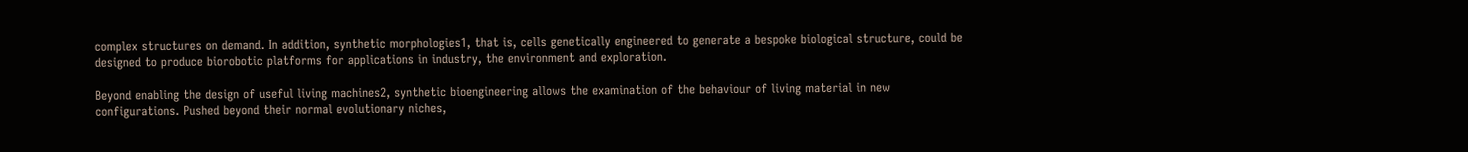complex structures on demand. In addition, synthetic morphologies1, that is, cells genetically engineered to generate a bespoke biological structure, could be designed to produce biorobotic platforms for applications in industry, the environment and exploration.

Beyond enabling the design of useful living machines2, synthetic bioengineering allows the examination of the behaviour of living material in new configurations. Pushed beyond their normal evolutionary niches,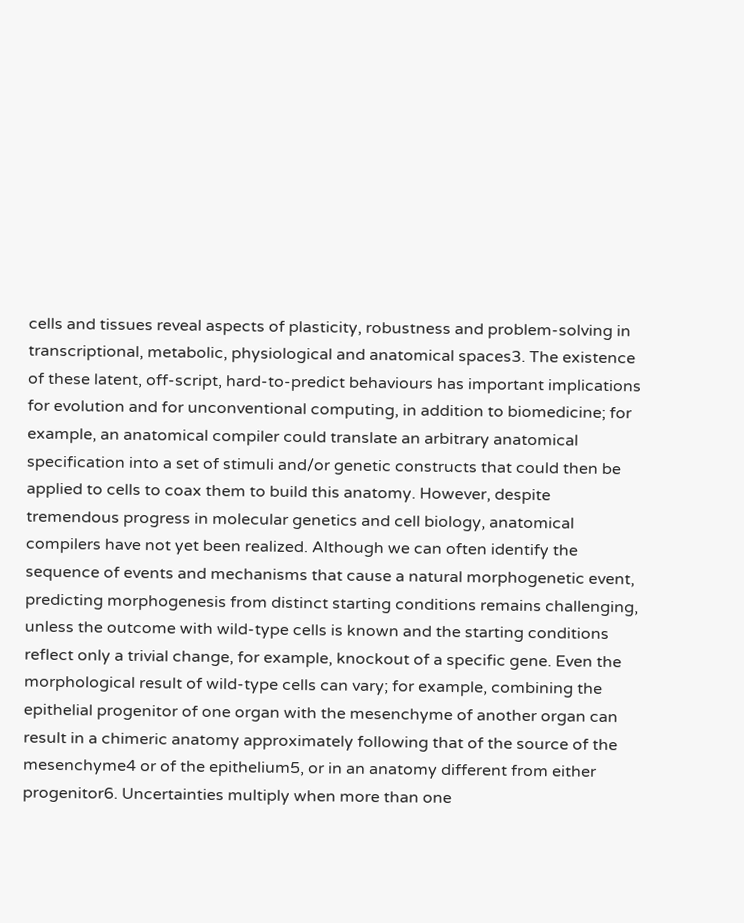cells and tissues reveal aspects of plasticity, robustness and problem-solving in transcriptional, metabolic, physiological and anatomical spaces3. The existence of these latent, off-script, hard-to-predict behaviours has important implications for evolution and for unconventional computing, in addition to biomedicine; for example, an anatomical compiler could translate an arbitrary anatomical specification into a set of stimuli and/or genetic constructs that could then be applied to cells to coax them to build this anatomy. However, despite tremendous progress in molecular genetics and cell biology, anatomical compilers have not yet been realized. Although we can often identify the sequence of events and mechanisms that cause a natural morphogenetic event, predicting morphogenesis from distinct starting conditions remains challenging, unless the outcome with wild-type cells is known and the starting conditions reflect only a trivial change, for example, knockout of a specific gene. Even the morphological result of wild-type cells can vary; for example, combining the epithelial progenitor of one organ with the mesenchyme of another organ can result in a chimeric anatomy approximately following that of the source of the mesenchyme4 or of the epithelium5, or in an anatomy different from either progenitor6. Uncertainties multiply when more than one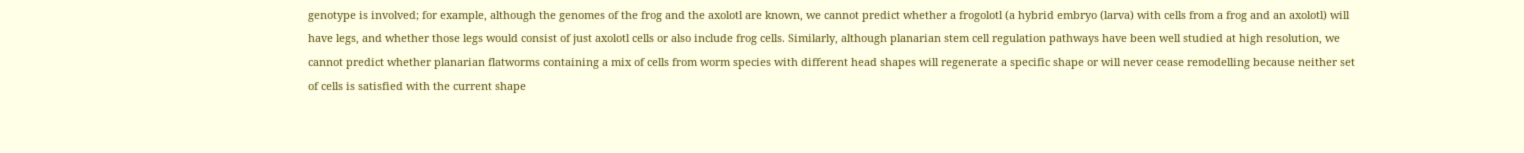genotype is involved; for example, although the genomes of the frog and the axolotl are known, we cannot predict whether a frogolotl (a hybrid embryo (larva) with cells from a frog and an axolotl) will have legs, and whether those legs would consist of just axolotl cells or also include frog cells. Similarly, although planarian stem cell regulation pathways have been well studied at high resolution, we cannot predict whether planarian flatworms containing a mix of cells from worm species with different head shapes will regenerate a specific shape or will never cease remodelling because neither set of cells is satisfied with the current shape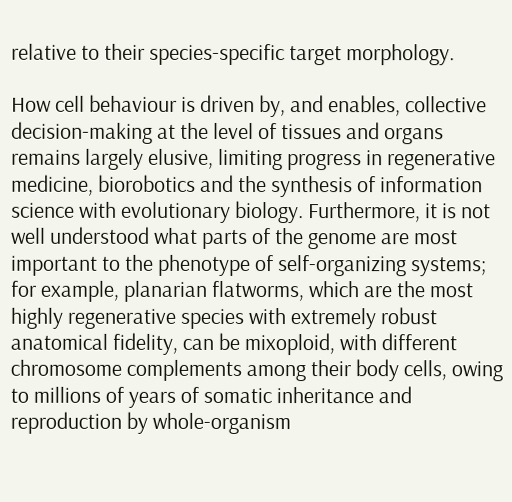relative to their species-specific target morphology.

How cell behaviour is driven by, and enables, collective decision-making at the level of tissues and organs remains largely elusive, limiting progress in regenerative medicine, biorobotics and the synthesis of information science with evolutionary biology. Furthermore, it is not well understood what parts of the genome are most important to the phenotype of self-organizing systems; for example, planarian flatworms, which are the most highly regenerative species with extremely robust anatomical fidelity, can be mixoploid, with different chromosome complements among their body cells, owing to millions of years of somatic inheritance and reproduction by whole-organism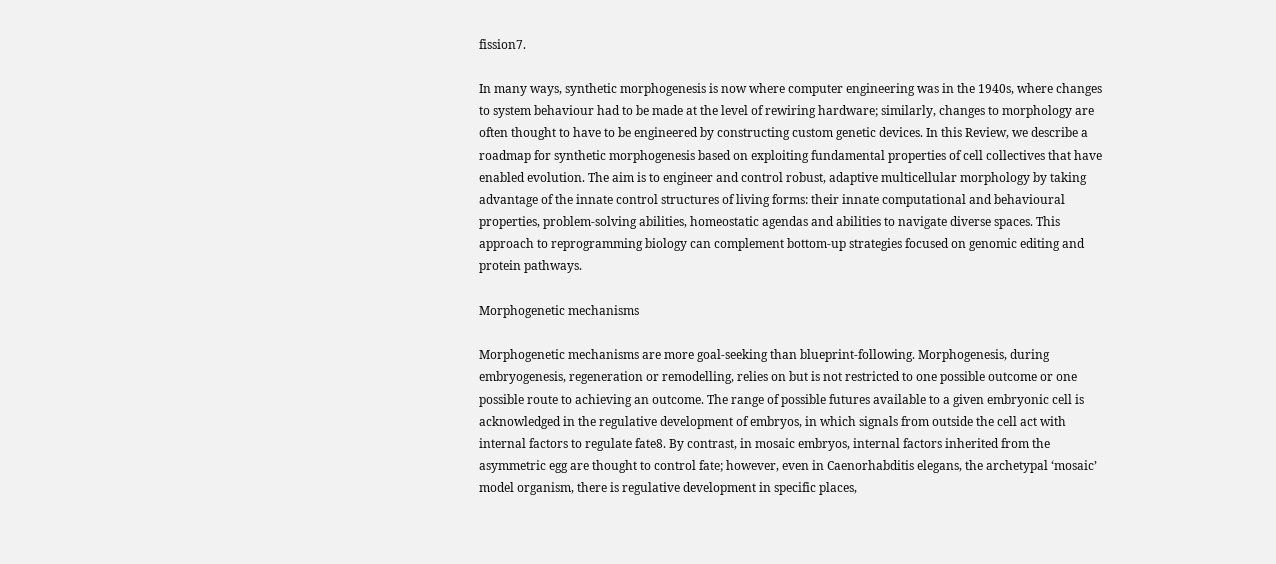fission7.

In many ways, synthetic morphogenesis is now where computer engineering was in the 1940s, where changes to system behaviour had to be made at the level of rewiring hardware; similarly, changes to morphology are often thought to have to be engineered by constructing custom genetic devices. In this Review, we describe a roadmap for synthetic morphogenesis based on exploiting fundamental properties of cell collectives that have enabled evolution. The aim is to engineer and control robust, adaptive multicellular morphology by taking advantage of the innate control structures of living forms: their innate computational and behavioural properties, problem-solving abilities, homeostatic agendas and abilities to navigate diverse spaces. This approach to reprogramming biology can complement bottom-up strategies focused on genomic editing and protein pathways.

Morphogenetic mechanisms

Morphogenetic mechanisms are more goal-seeking than blueprint-following. Morphogenesis, during embryogenesis, regeneration or remodelling, relies on but is not restricted to one possible outcome or one possible route to achieving an outcome. The range of possible futures available to a given embryonic cell is acknowledged in the regulative development of embryos, in which signals from outside the cell act with internal factors to regulate fate8. By contrast, in mosaic embryos, internal factors inherited from the asymmetric egg are thought to control fate; however, even in Caenorhabditis elegans, the archetypal ‘mosaic’ model organism, there is regulative development in specific places,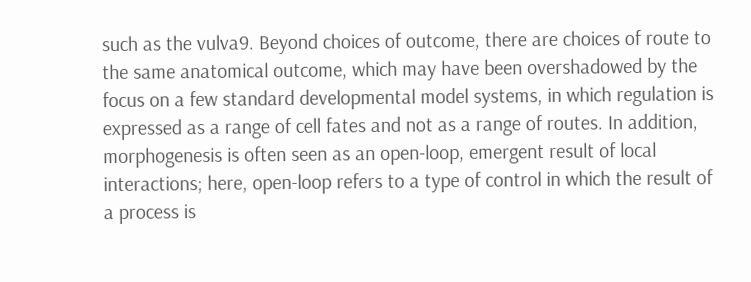such as the vulva9. Beyond choices of outcome, there are choices of route to the same anatomical outcome, which may have been overshadowed by the focus on a few standard developmental model systems, in which regulation is expressed as a range of cell fates and not as a range of routes. In addition, morphogenesis is often seen as an open-loop, emergent result of local interactions; here, open-loop refers to a type of control in which the result of a process is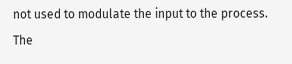not used to modulate the input to the process. The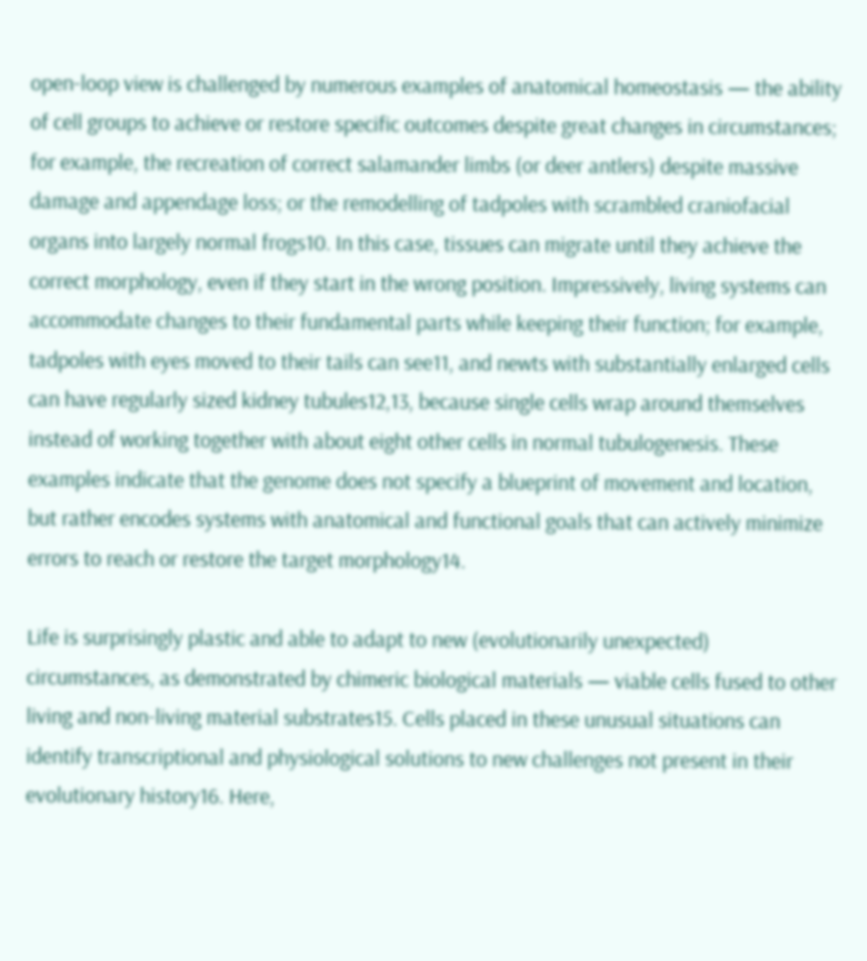open-loop view is challenged by numerous examples of anatomical homeostasis — the ability of cell groups to achieve or restore specific outcomes despite great changes in circumstances; for example, the recreation of correct salamander limbs (or deer antlers) despite massive damage and appendage loss; or the remodelling of tadpoles with scrambled craniofacial organs into largely normal frogs10. In this case, tissues can migrate until they achieve the correct morphology, even if they start in the wrong position. Impressively, living systems can accommodate changes to their fundamental parts while keeping their function; for example, tadpoles with eyes moved to their tails can see11, and newts with substantially enlarged cells can have regularly sized kidney tubules12,13, because single cells wrap around themselves instead of working together with about eight other cells in normal tubulogenesis. These examples indicate that the genome does not specify a blueprint of movement and location, but rather encodes systems with anatomical and functional goals that can actively minimize errors to reach or restore the target morphology14.

Life is surprisingly plastic and able to adapt to new (evolutionarily unexpected) circumstances, as demonstrated by chimeric biological materials — viable cells fused to other living and non-living material substrates15. Cells placed in these unusual situations can identify transcriptional and physiological solutions to new challenges not present in their evolutionary history16. Here,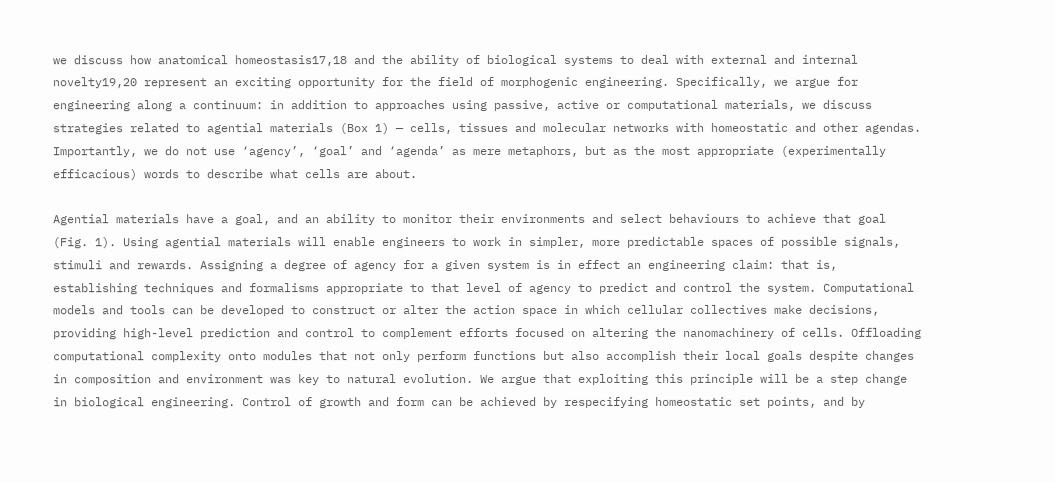we discuss how anatomical homeostasis17,18 and the ability of biological systems to deal with external and internal novelty19,20 represent an exciting opportunity for the field of morphogenic engineering. Specifically, we argue for engineering along a continuum: in addition to approaches using passive, active or computational materials, we discuss strategies related to agential materials (Box 1) — cells, tissues and molecular networks with homeostatic and other agendas. Importantly, we do not use ‘agency’, ‘goal’ and ‘agenda’ as mere metaphors, but as the most appropriate (experimentally efficacious) words to describe what cells are about.

Agential materials have a goal, and an ability to monitor their environments and select behaviours to achieve that goal (Fig. 1). Using agential materials will enable engineers to work in simpler, more predictable spaces of possible signals, stimuli and rewards. Assigning a degree of agency for a given system is in effect an engineering claim: that is, establishing techniques and formalisms appropriate to that level of agency to predict and control the system. Computational models and tools can be developed to construct or alter the action space in which cellular collectives make decisions, providing high-level prediction and control to complement efforts focused on altering the nanomachinery of cells. Offloading computational complexity onto modules that not only perform functions but also accomplish their local goals despite changes in composition and environment was key to natural evolution. We argue that exploiting this principle will be a step change in biological engineering. Control of growth and form can be achieved by respecifying homeostatic set points, and by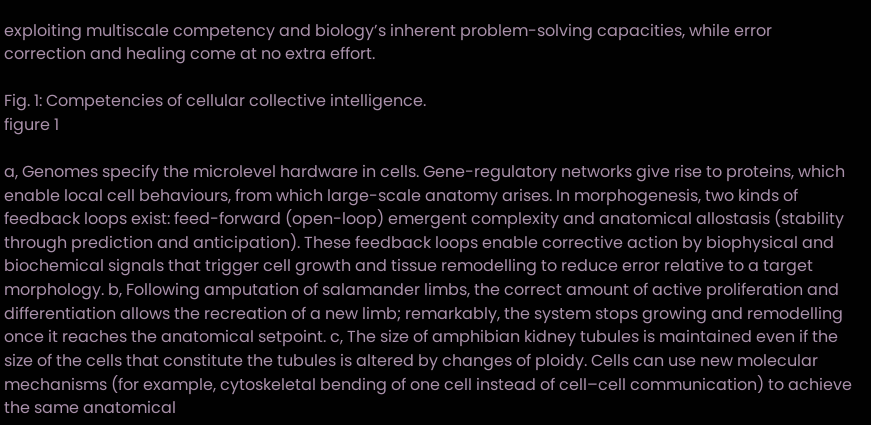exploiting multiscale competency and biology’s inherent problem-solving capacities, while error correction and healing come at no extra effort.

Fig. 1: Competencies of cellular collective intelligence.
figure 1

a, Genomes specify the microlevel hardware in cells. Gene-regulatory networks give rise to proteins, which enable local cell behaviours, from which large-scale anatomy arises. In morphogenesis, two kinds of feedback loops exist: feed-forward (open-loop) emergent complexity and anatomical allostasis (stability through prediction and anticipation). These feedback loops enable corrective action by biophysical and biochemical signals that trigger cell growth and tissue remodelling to reduce error relative to a target morphology. b, Following amputation of salamander limbs, the correct amount of active proliferation and differentiation allows the recreation of a new limb; remarkably, the system stops growing and remodelling once it reaches the anatomical setpoint. c, The size of amphibian kidney tubules is maintained even if the size of the cells that constitute the tubules is altered by changes of ploidy. Cells can use new molecular mechanisms (for example, cytoskeletal bending of one cell instead of cell–cell communication) to achieve the same anatomical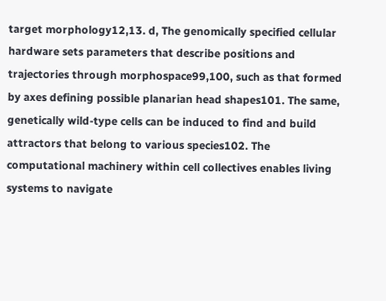target morphology12,13. d, The genomically specified cellular hardware sets parameters that describe positions and trajectories through morphospace99,100, such as that formed by axes defining possible planarian head shapes101. The same, genetically wild-type cells can be induced to find and build attractors that belong to various species102. The computational machinery within cell collectives enables living systems to navigate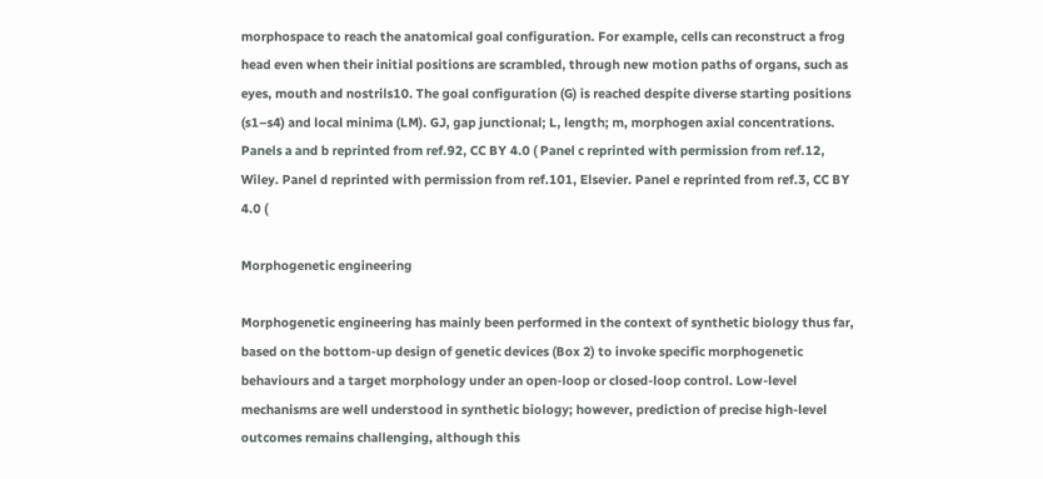morphospace to reach the anatomical goal configuration. For example, cells can reconstruct a frog head even when their initial positions are scrambled, through new motion paths of organs, such as eyes, mouth and nostrils10. The goal configuration (G) is reached despite diverse starting positions (s1–s4) and local minima (LM). GJ, gap junctional; L, length; m, morphogen axial concentrations. Panels a and b reprinted from ref.92, CC BY 4.0 ( Panel c reprinted with permission from ref.12, Wiley. Panel d reprinted with permission from ref.101, Elsevier. Panel e reprinted from ref.3, CC BY 4.0 (

Morphogenetic engineering

Morphogenetic engineering has mainly been performed in the context of synthetic biology thus far, based on the bottom-up design of genetic devices (Box 2) to invoke specific morphogenetic behaviours and a target morphology under an open-loop or closed-loop control. Low-level mechanisms are well understood in synthetic biology; however, prediction of precise high-level outcomes remains challenging, although this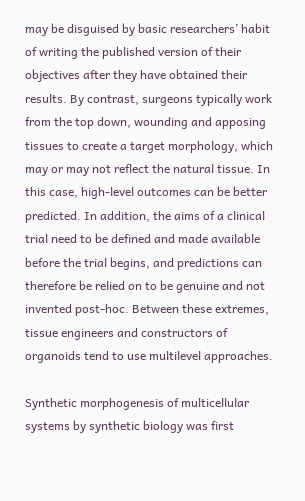may be disguised by basic researchers’ habit of writing the published version of their objectives after they have obtained their results. By contrast, surgeons typically work from the top down, wounding and apposing tissues to create a target morphology, which may or may not reflect the natural tissue. In this case, high-level outcomes can be better predicted. In addition, the aims of a clinical trial need to be defined and made available before the trial begins, and predictions can therefore be relied on to be genuine and not invented post-hoc. Between these extremes, tissue engineers and constructors of organoids tend to use multilevel approaches.

Synthetic morphogenesis of multicellular systems by synthetic biology was first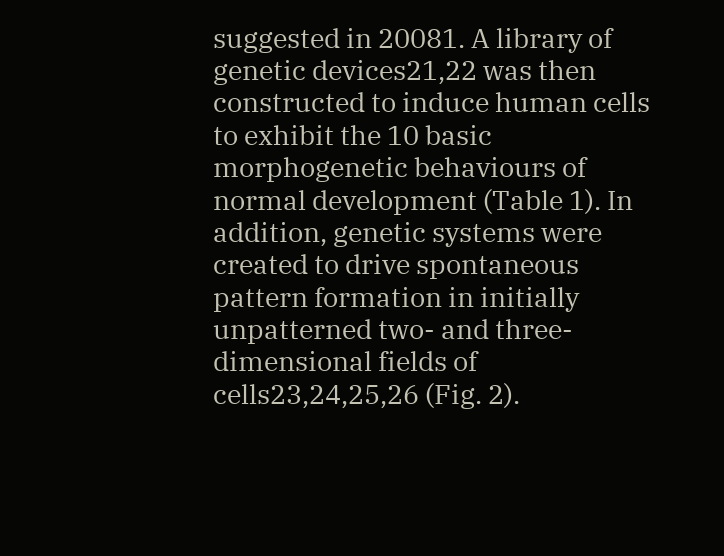suggested in 20081. A library of genetic devices21,22 was then constructed to induce human cells to exhibit the 10 basic morphogenetic behaviours of normal development (Table 1). In addition, genetic systems were created to drive spontaneous pattern formation in initially unpatterned two- and three-dimensional fields of cells23,24,25,26 (Fig. 2).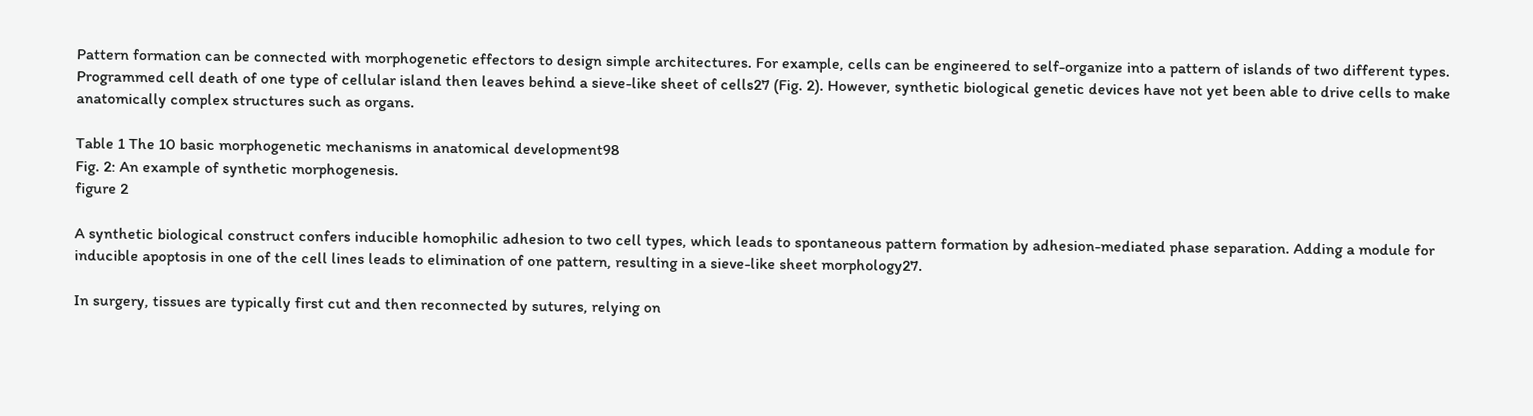Pattern formation can be connected with morphogenetic effectors to design simple architectures. For example, cells can be engineered to self-organize into a pattern of islands of two different types. Programmed cell death of one type of cellular island then leaves behind a sieve-like sheet of cells27 (Fig. 2). However, synthetic biological genetic devices have not yet been able to drive cells to make anatomically complex structures such as organs.

Table 1 The 10 basic morphogenetic mechanisms in anatomical development98
Fig. 2: An example of synthetic morphogenesis.
figure 2

A synthetic biological construct confers inducible homophilic adhesion to two cell types, which leads to spontaneous pattern formation by adhesion-mediated phase separation. Adding a module for inducible apoptosis in one of the cell lines leads to elimination of one pattern, resulting in a sieve-like sheet morphology27.

In surgery, tissues are typically first cut and then reconnected by sutures, relying on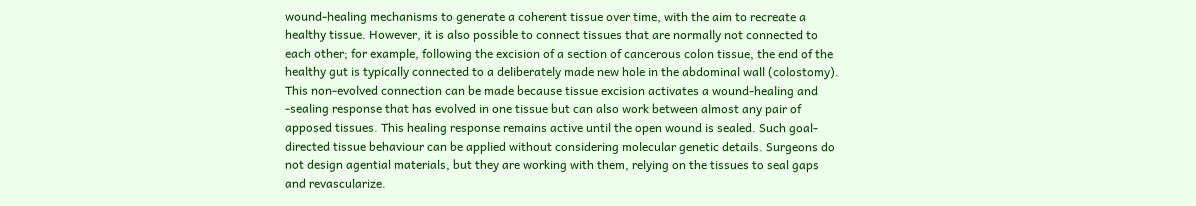wound-healing mechanisms to generate a coherent tissue over time, with the aim to recreate a healthy tissue. However, it is also possible to connect tissues that are normally not connected to each other; for example, following the excision of a section of cancerous colon tissue, the end of the healthy gut is typically connected to a deliberately made new hole in the abdominal wall (colostomy). This non-evolved connection can be made because tissue excision activates a wound-healing and -sealing response that has evolved in one tissue but can also work between almost any pair of apposed tissues. This healing response remains active until the open wound is sealed. Such goal-directed tissue behaviour can be applied without considering molecular genetic details. Surgeons do not design agential materials, but they are working with them, relying on the tissues to seal gaps and revascularize.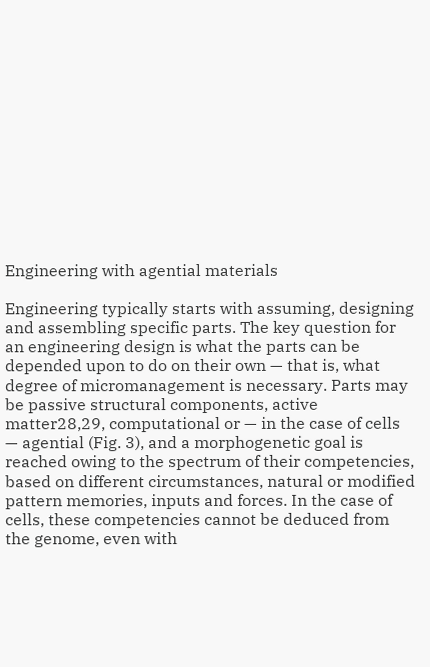Engineering with agential materials

Engineering typically starts with assuming, designing and assembling specific parts. The key question for an engineering design is what the parts can be depended upon to do on their own — that is, what degree of micromanagement is necessary. Parts may be passive structural components, active matter28,29, computational or — in the case of cells — agential (Fig. 3), and a morphogenetic goal is reached owing to the spectrum of their competencies, based on different circumstances, natural or modified pattern memories, inputs and forces. In the case of cells, these competencies cannot be deduced from the genome, even with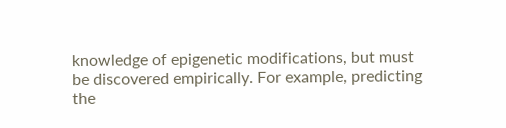knowledge of epigenetic modifications, but must be discovered empirically. For example, predicting the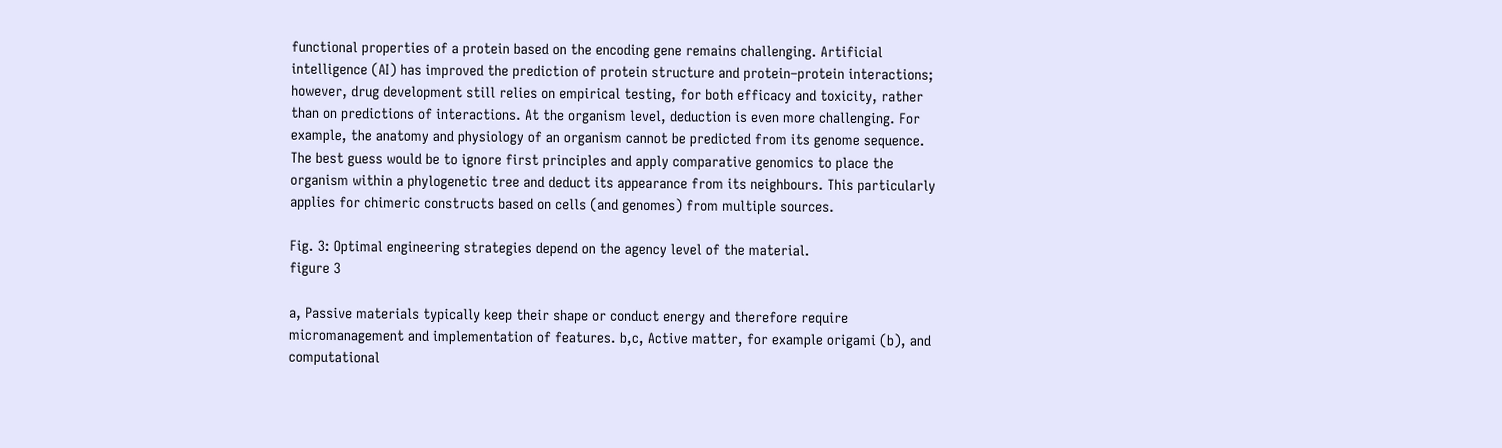functional properties of a protein based on the encoding gene remains challenging. Artificial intelligence (AI) has improved the prediction of protein structure and protein–protein interactions; however, drug development still relies on empirical testing, for both efficacy and toxicity, rather than on predictions of interactions. At the organism level, deduction is even more challenging. For example, the anatomy and physiology of an organism cannot be predicted from its genome sequence. The best guess would be to ignore first principles and apply comparative genomics to place the organism within a phylogenetic tree and deduct its appearance from its neighbours. This particularly applies for chimeric constructs based on cells (and genomes) from multiple sources.

Fig. 3: Optimal engineering strategies depend on the agency level of the material.
figure 3

a, Passive materials typically keep their shape or conduct energy and therefore require micromanagement and implementation of features. b,c, Active matter, for example origami (b), and computational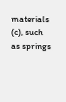materials (c), such as springs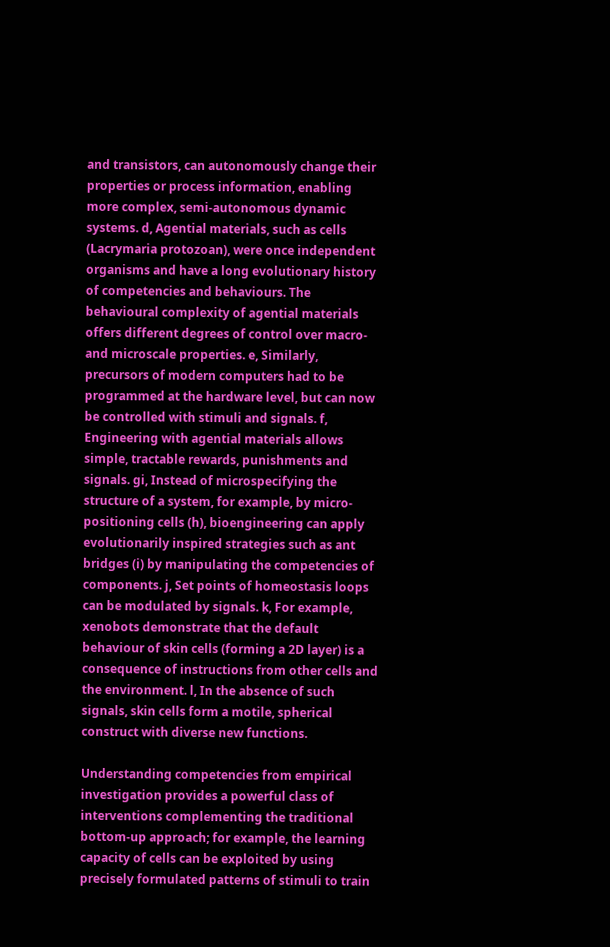and transistors, can autonomously change their properties or process information, enabling more complex, semi-autonomous dynamic systems. d, Agential materials, such as cells (Lacrymaria protozoan), were once independent organisms and have a long evolutionary history of competencies and behaviours. The behavioural complexity of agential materials offers different degrees of control over macro- and microscale properties. e, Similarly, precursors of modern computers had to be programmed at the hardware level, but can now be controlled with stimuli and signals. f, Engineering with agential materials allows simple, tractable rewards, punishments and signals. gi, Instead of microspecifying the structure of a system, for example, by micro-positioning cells (h), bioengineering can apply evolutionarily inspired strategies such as ant bridges (i) by manipulating the competencies of components. j, Set points of homeostasis loops can be modulated by signals. k, For example, xenobots demonstrate that the default behaviour of skin cells (forming a 2D layer) is a consequence of instructions from other cells and the environment. l, In the absence of such signals, skin cells form a motile, spherical construct with diverse new functions.

Understanding competencies from empirical investigation provides a powerful class of interventions complementing the traditional bottom-up approach; for example, the learning capacity of cells can be exploited by using precisely formulated patterns of stimuli to train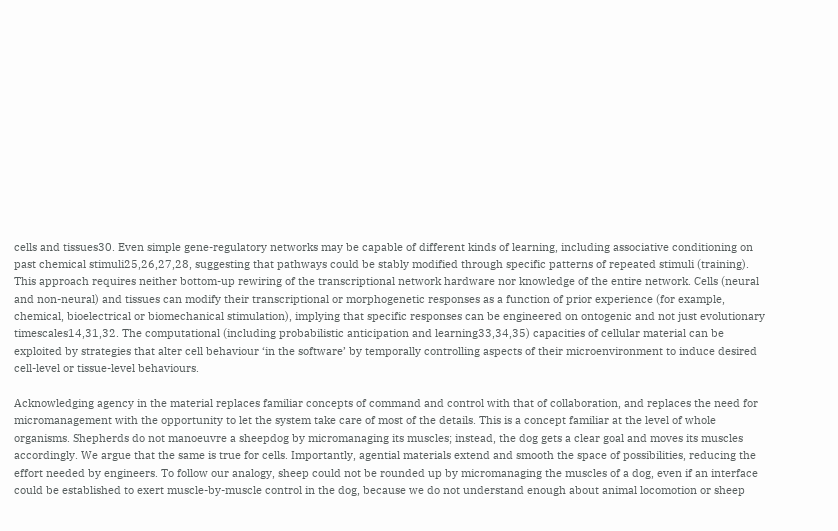cells and tissues30. Even simple gene-regulatory networks may be capable of different kinds of learning, including associative conditioning on past chemical stimuli25,26,27,28, suggesting that pathways could be stably modified through specific patterns of repeated stimuli (training). This approach requires neither bottom-up rewiring of the transcriptional network hardware nor knowledge of the entire network. Cells (neural and non-neural) and tissues can modify their transcriptional or morphogenetic responses as a function of prior experience (for example, chemical, bioelectrical or biomechanical stimulation), implying that specific responses can be engineered on ontogenic and not just evolutionary timescales14,31,32. The computational (including probabilistic anticipation and learning33,34,35) capacities of cellular material can be exploited by strategies that alter cell behaviour ‘in the software’ by temporally controlling aspects of their microenvironment to induce desired cell-level or tissue-level behaviours.

Acknowledging agency in the material replaces familiar concepts of command and control with that of collaboration, and replaces the need for micromanagement with the opportunity to let the system take care of most of the details. This is a concept familiar at the level of whole organisms. Shepherds do not manoeuvre a sheepdog by micromanaging its muscles; instead, the dog gets a clear goal and moves its muscles accordingly. We argue that the same is true for cells. Importantly, agential materials extend and smooth the space of possibilities, reducing the effort needed by engineers. To follow our analogy, sheep could not be rounded up by micromanaging the muscles of a dog, even if an interface could be established to exert muscle-by-muscle control in the dog, because we do not understand enough about animal locomotion or sheep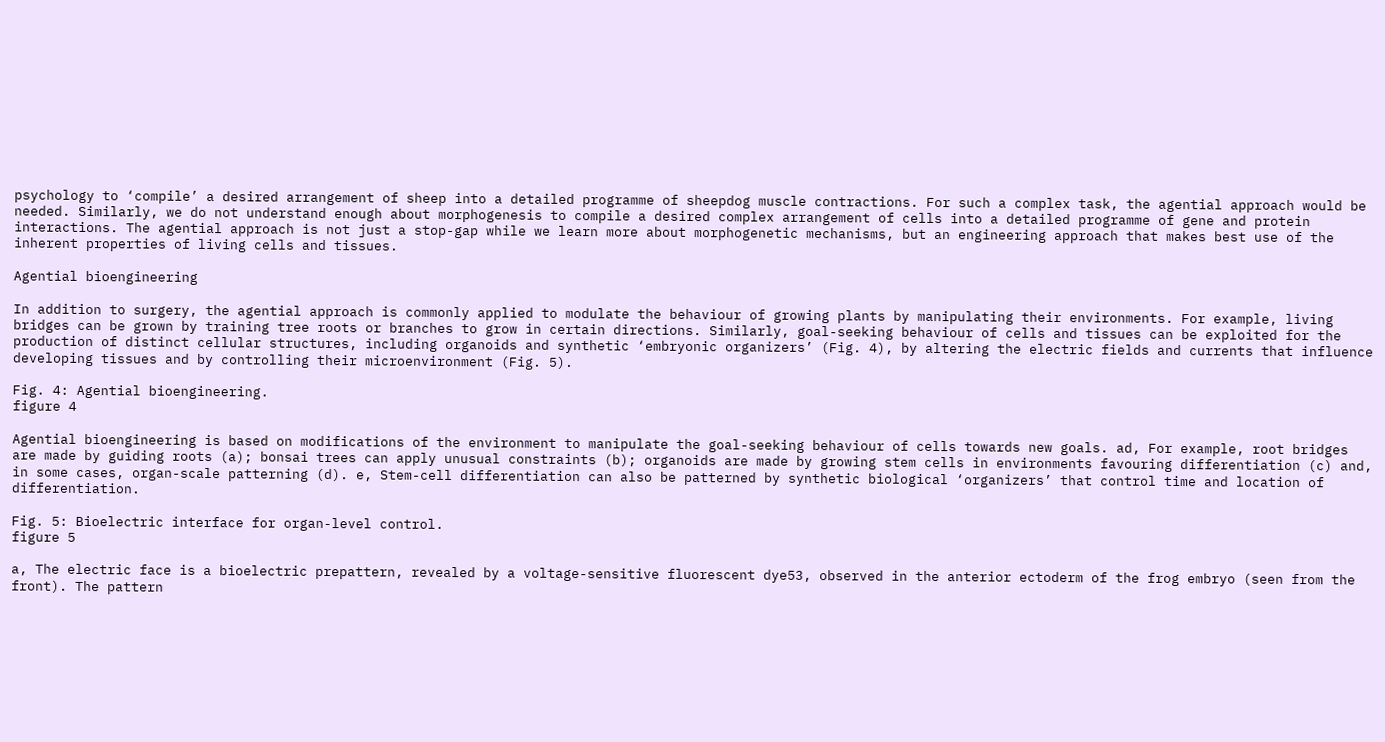psychology to ‘compile’ a desired arrangement of sheep into a detailed programme of sheepdog muscle contractions. For such a complex task, the agential approach would be needed. Similarly, we do not understand enough about morphogenesis to compile a desired complex arrangement of cells into a detailed programme of gene and protein interactions. The agential approach is not just a stop-gap while we learn more about morphogenetic mechanisms, but an engineering approach that makes best use of the inherent properties of living cells and tissues.

Agential bioengineering

In addition to surgery, the agential approach is commonly applied to modulate the behaviour of growing plants by manipulating their environments. For example, living bridges can be grown by training tree roots or branches to grow in certain directions. Similarly, goal-seeking behaviour of cells and tissues can be exploited for the production of distinct cellular structures, including organoids and synthetic ‘embryonic organizers’ (Fig. 4), by altering the electric fields and currents that influence developing tissues and by controlling their microenvironment (Fig. 5).

Fig. 4: Agential bioengineering.
figure 4

Agential bioengineering is based on modifications of the environment to manipulate the goal-seeking behaviour of cells towards new goals. ad, For example, root bridges are made by guiding roots (a); bonsai trees can apply unusual constraints (b); organoids are made by growing stem cells in environments favouring differentiation (c) and, in some cases, organ-scale patterning (d). e, Stem-cell differentiation can also be patterned by synthetic biological ‘organizers’ that control time and location of differentiation.

Fig. 5: Bioelectric interface for organ-level control.
figure 5

a, The electric face is a bioelectric prepattern, revealed by a voltage-sensitive fluorescent dye53, observed in the anterior ectoderm of the frog embryo (seen from the front). The pattern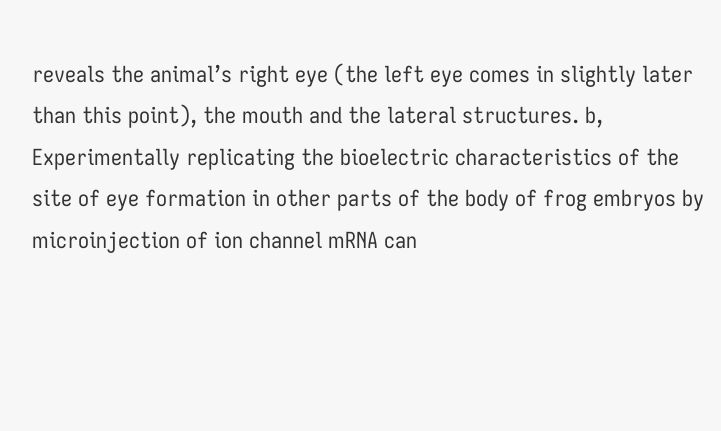reveals the animal’s right eye (the left eye comes in slightly later than this point), the mouth and the lateral structures. b, Experimentally replicating the bioelectric characteristics of the site of eye formation in other parts of the body of frog embryos by microinjection of ion channel mRNA can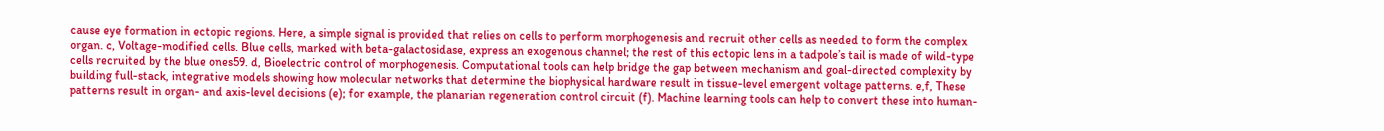cause eye formation in ectopic regions. Here, a simple signal is provided that relies on cells to perform morphogenesis and recruit other cells as needed to form the complex organ. c, Voltage-modified cells. Blue cells, marked with beta-galactosidase, express an exogenous channel; the rest of this ectopic lens in a tadpole’s tail is made of wild-type cells recruited by the blue ones59. d, Bioelectric control of morphogenesis. Computational tools can help bridge the gap between mechanism and goal-directed complexity by building full-stack, integrative models showing how molecular networks that determine the biophysical hardware result in tissue-level emergent voltage patterns. e,f, These patterns result in organ- and axis-level decisions (e); for example, the planarian regeneration control circuit (f). Machine learning tools can help to convert these into human-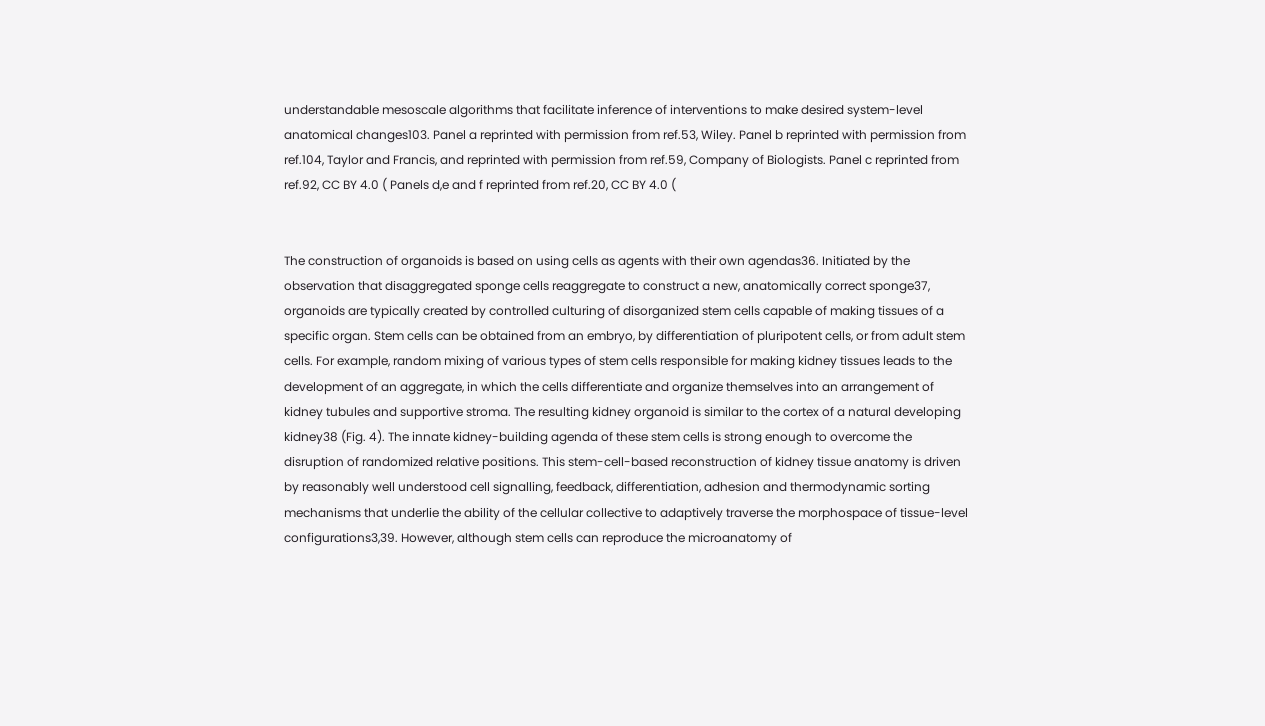understandable mesoscale algorithms that facilitate inference of interventions to make desired system-level anatomical changes103. Panel a reprinted with permission from ref.53, Wiley. Panel b reprinted with permission from ref.104, Taylor and Francis, and reprinted with permission from ref.59, Company of Biologists. Panel c reprinted from ref.92, CC BY 4.0 ( Panels d,e and f reprinted from ref.20, CC BY 4.0 (


The construction of organoids is based on using cells as agents with their own agendas36. Initiated by the observation that disaggregated sponge cells reaggregate to construct a new, anatomically correct sponge37, organoids are typically created by controlled culturing of disorganized stem cells capable of making tissues of a specific organ. Stem cells can be obtained from an embryo, by differentiation of pluripotent cells, or from adult stem cells. For example, random mixing of various types of stem cells responsible for making kidney tissues leads to the development of an aggregate, in which the cells differentiate and organize themselves into an arrangement of kidney tubules and supportive stroma. The resulting kidney organoid is similar to the cortex of a natural developing kidney38 (Fig. 4). The innate kidney-building agenda of these stem cells is strong enough to overcome the disruption of randomized relative positions. This stem-cell-based reconstruction of kidney tissue anatomy is driven by reasonably well understood cell signalling, feedback, differentiation, adhesion and thermodynamic sorting mechanisms that underlie the ability of the cellular collective to adaptively traverse the morphospace of tissue-level configurations3,39. However, although stem cells can reproduce the microanatomy of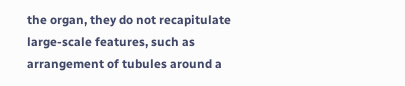the organ, they do not recapitulate large-scale features, such as arrangement of tubules around a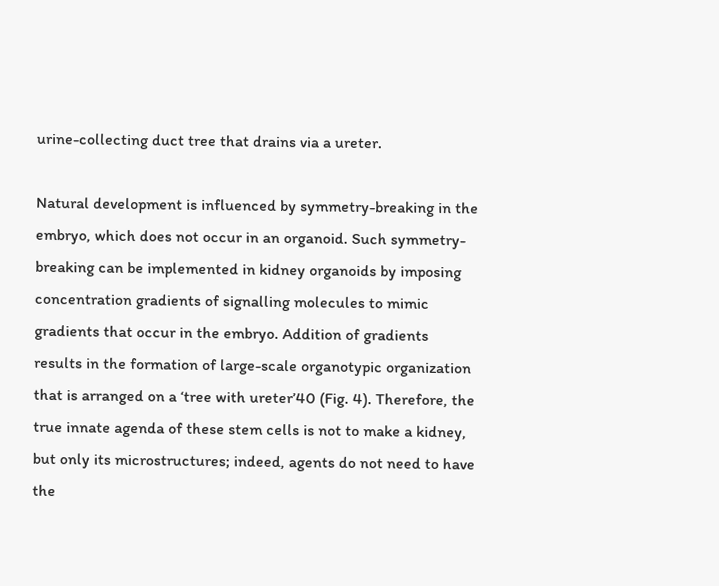urine-collecting duct tree that drains via a ureter.

Natural development is influenced by symmetry-breaking in the embryo, which does not occur in an organoid. Such symmetry-breaking can be implemented in kidney organoids by imposing concentration gradients of signalling molecules to mimic gradients that occur in the embryo. Addition of gradients results in the formation of large-scale organotypic organization that is arranged on a ‘tree with ureter’40 (Fig. 4). Therefore, the true innate agenda of these stem cells is not to make a kidney, but only its microstructures; indeed, agents do not need to have the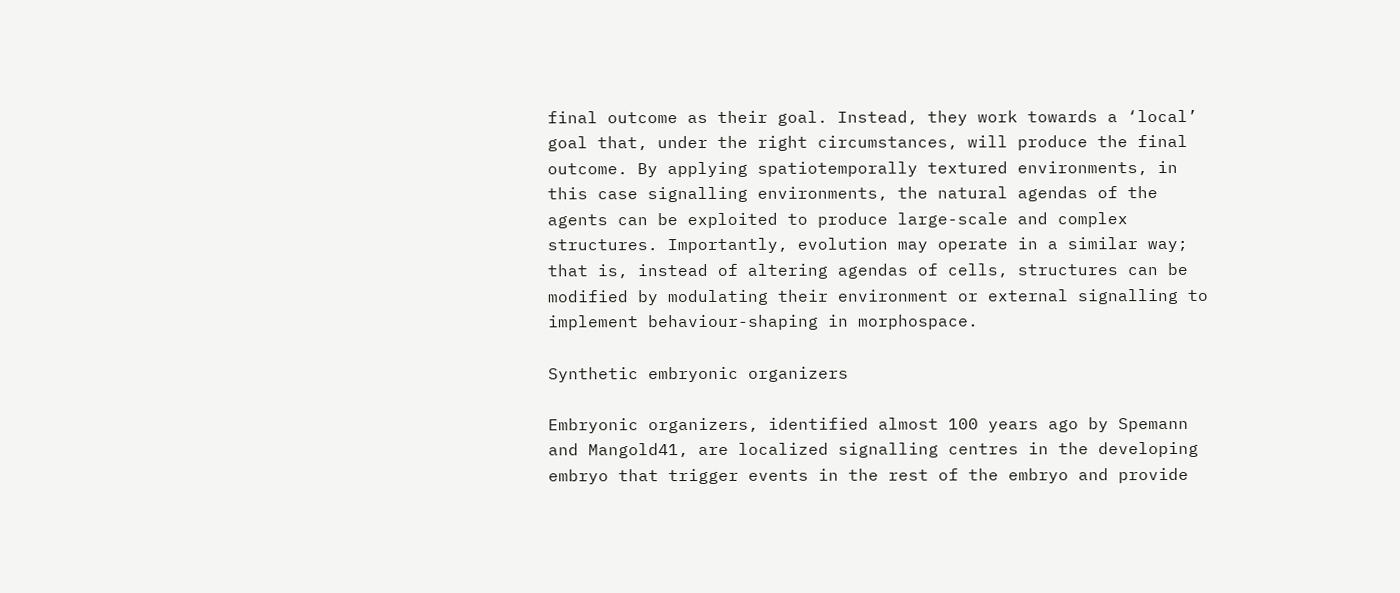final outcome as their goal. Instead, they work towards a ‘local’ goal that, under the right circumstances, will produce the final outcome. By applying spatiotemporally textured environments, in this case signalling environments, the natural agendas of the agents can be exploited to produce large-scale and complex structures. Importantly, evolution may operate in a similar way; that is, instead of altering agendas of cells, structures can be modified by modulating their environment or external signalling to implement behaviour-shaping in morphospace.

Synthetic embryonic organizers

Embryonic organizers, identified almost 100 years ago by Spemann and Mangold41, are localized signalling centres in the developing embryo that trigger events in the rest of the embryo and provide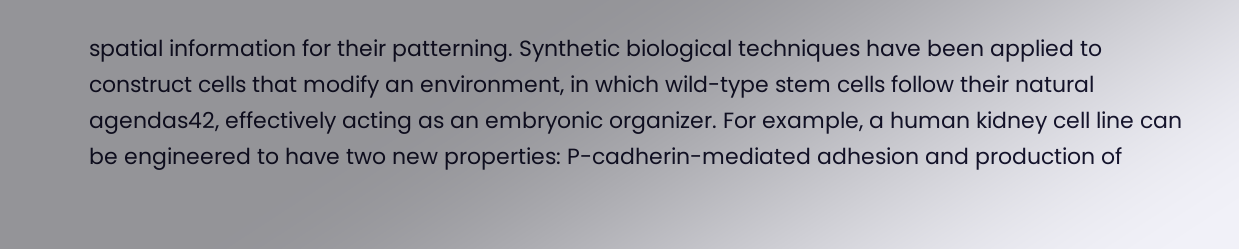spatial information for their patterning. Synthetic biological techniques have been applied to construct cells that modify an environment, in which wild-type stem cells follow their natural agendas42, effectively acting as an embryonic organizer. For example, a human kidney cell line can be engineered to have two new properties: P-cadherin-mediated adhesion and production of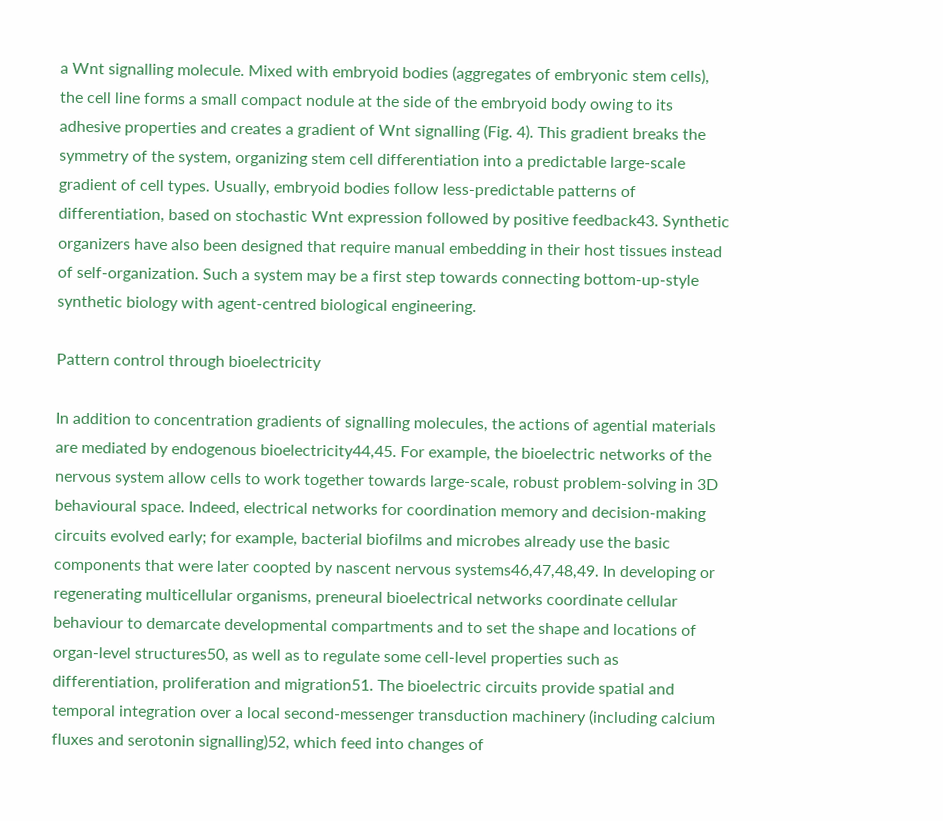a Wnt signalling molecule. Mixed with embryoid bodies (aggregates of embryonic stem cells), the cell line forms a small compact nodule at the side of the embryoid body owing to its adhesive properties and creates a gradient of Wnt signalling (Fig. 4). This gradient breaks the symmetry of the system, organizing stem cell differentiation into a predictable large-scale gradient of cell types. Usually, embryoid bodies follow less-predictable patterns of differentiation, based on stochastic Wnt expression followed by positive feedback43. Synthetic organizers have also been designed that require manual embedding in their host tissues instead of self-organization. Such a system may be a first step towards connecting bottom-up-style synthetic biology with agent-centred biological engineering.

Pattern control through bioelectricity

In addition to concentration gradients of signalling molecules, the actions of agential materials are mediated by endogenous bioelectricity44,45. For example, the bioelectric networks of the nervous system allow cells to work together towards large-scale, robust problem-solving in 3D behavioural space. Indeed, electrical networks for coordination memory and decision-making circuits evolved early; for example, bacterial biofilms and microbes already use the basic components that were later coopted by nascent nervous systems46,47,48,49. In developing or regenerating multicellular organisms, preneural bioelectrical networks coordinate cellular behaviour to demarcate developmental compartments and to set the shape and locations of organ-level structures50, as well as to regulate some cell-level properties such as differentiation, proliferation and migration51. The bioelectric circuits provide spatial and temporal integration over a local second-messenger transduction machinery (including calcium fluxes and serotonin signalling)52, which feed into changes of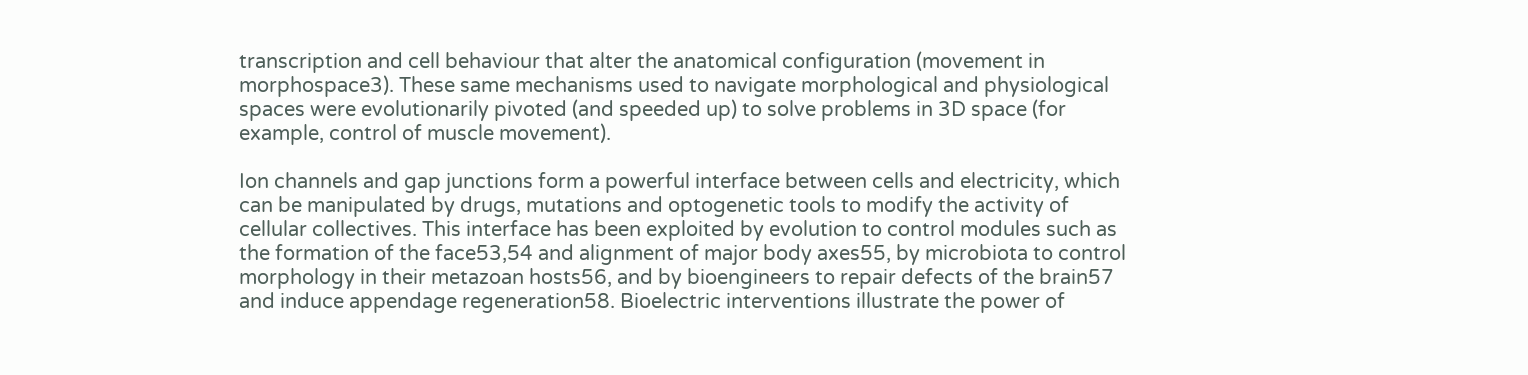transcription and cell behaviour that alter the anatomical configuration (movement in morphospace3). These same mechanisms used to navigate morphological and physiological spaces were evolutionarily pivoted (and speeded up) to solve problems in 3D space (for example, control of muscle movement).

Ion channels and gap junctions form a powerful interface between cells and electricity, which can be manipulated by drugs, mutations and optogenetic tools to modify the activity of cellular collectives. This interface has been exploited by evolution to control modules such as the formation of the face53,54 and alignment of major body axes55, by microbiota to control morphology in their metazoan hosts56, and by bioengineers to repair defects of the brain57 and induce appendage regeneration58. Bioelectric interventions illustrate the power of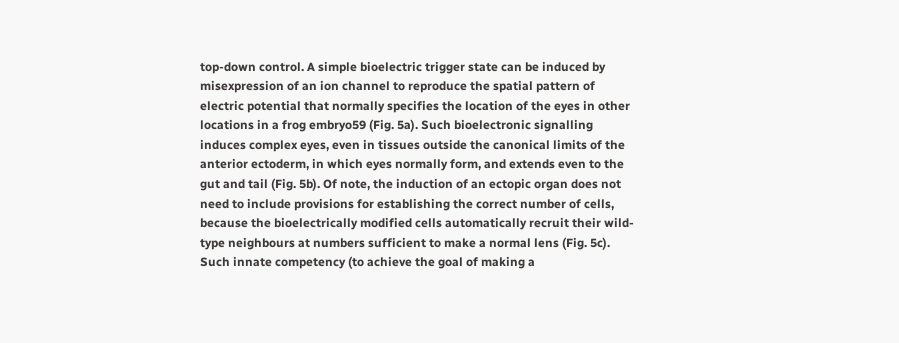top-down control. A simple bioelectric trigger state can be induced by misexpression of an ion channel to reproduce the spatial pattern of electric potential that normally specifies the location of the eyes in other locations in a frog embryo59 (Fig. 5a). Such bioelectronic signalling induces complex eyes, even in tissues outside the canonical limits of the anterior ectoderm, in which eyes normally form, and extends even to the gut and tail (Fig. 5b). Of note, the induction of an ectopic organ does not need to include provisions for establishing the correct number of cells, because the bioelectrically modified cells automatically recruit their wild-type neighbours at numbers sufficient to make a normal lens (Fig. 5c). Such innate competency (to achieve the goal of making a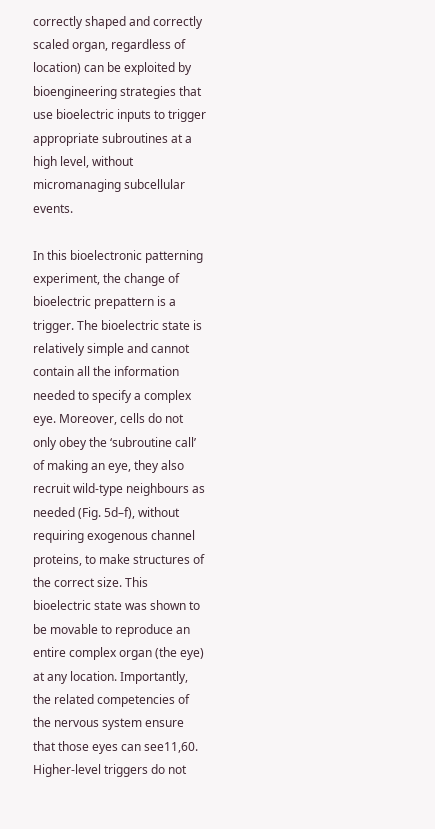correctly shaped and correctly scaled organ, regardless of location) can be exploited by bioengineering strategies that use bioelectric inputs to trigger appropriate subroutines at a high level, without micromanaging subcellular events.

In this bioelectronic patterning experiment, the change of bioelectric prepattern is a trigger. The bioelectric state is relatively simple and cannot contain all the information needed to specify a complex eye. Moreover, cells do not only obey the ‘subroutine call’ of making an eye, they also recruit wild-type neighbours as needed (Fig. 5d–f), without requiring exogenous channel proteins, to make structures of the correct size. This bioelectric state was shown to be movable to reproduce an entire complex organ (the eye) at any location. Importantly, the related competencies of the nervous system ensure that those eyes can see11,60. Higher-level triggers do not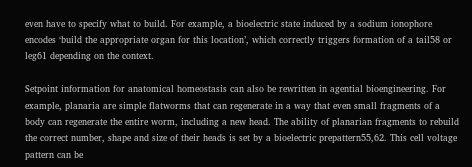even have to specify what to build. For example, a bioelectric state induced by a sodium ionophore encodes ‘build the appropriate organ for this location’, which correctly triggers formation of a tail58 or leg61 depending on the context.

Setpoint information for anatomical homeostasis can also be rewritten in agential bioengineering. For example, planaria are simple flatworms that can regenerate in a way that even small fragments of a body can regenerate the entire worm, including a new head. The ability of planarian fragments to rebuild the correct number, shape and size of their heads is set by a bioelectric prepattern55,62. This cell voltage pattern can be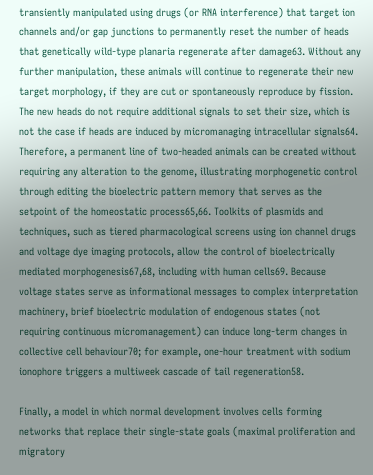transiently manipulated using drugs (or RNA interference) that target ion channels and/or gap junctions to permanently reset the number of heads that genetically wild-type planaria regenerate after damage63. Without any further manipulation, these animals will continue to regenerate their new target morphology, if they are cut or spontaneously reproduce by fission. The new heads do not require additional signals to set their size, which is not the case if heads are induced by micromanaging intracellular signals64. Therefore, a permanent line of two-headed animals can be created without requiring any alteration to the genome, illustrating morphogenetic control through editing the bioelectric pattern memory that serves as the setpoint of the homeostatic process65,66. Toolkits of plasmids and techniques, such as tiered pharmacological screens using ion channel drugs and voltage dye imaging protocols, allow the control of bioelectrically mediated morphogenesis67,68, including with human cells69. Because voltage states serve as informational messages to complex interpretation machinery, brief bioelectric modulation of endogenous states (not requiring continuous micromanagement) can induce long-term changes in collective cell behaviour70; for example, one-hour treatment with sodium ionophore triggers a multiweek cascade of tail regeneration58.

Finally, a model in which normal development involves cells forming networks that replace their single-state goals (maximal proliferation and migratory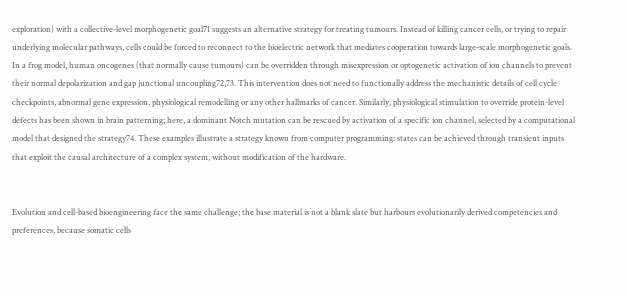exploration) with a collective-level morphogenetic goal71 suggests an alternative strategy for treating tumours. Instead of killing cancer cells, or trying to repair underlying molecular pathways, cells could be forced to reconnect to the bioelectric network that mediates cooperation towards large-scale morphogenetic goals. In a frog model, human oncogenes (that normally cause tumours) can be overridden through misexpression or optogenetic activation of ion channels to prevent their normal depolarization and gap junctional uncoupling72,73. This intervention does not need to functionally address the mechanistic details of cell cycle checkpoints, abnormal gene expression, physiological remodelling or any other hallmarks of cancer. Similarly, physiological stimulation to override protein-level defects has been shown in brain patterning; here, a dominant Notch mutation can be rescued by activation of a specific ion channel, selected by a computational model that designed the strategy74. These examples illustrate a strategy known from computer programming: states can be achieved through transient inputs that exploit the causal architecture of a complex system, without modification of the hardware.


Evolution and cell-based bioengineering face the same challenge; the base material is not a blank slate but harbours evolutionarily derived competencies and preferences, because somatic cells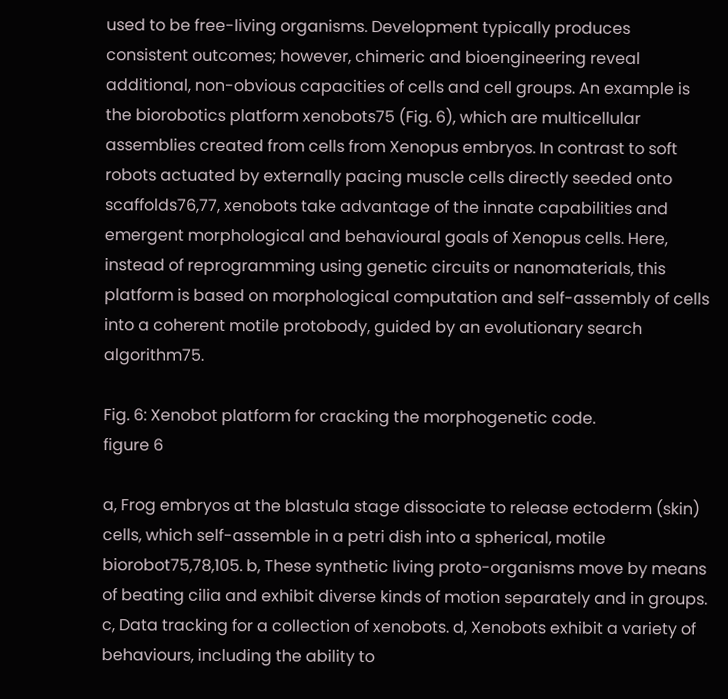used to be free-living organisms. Development typically produces consistent outcomes; however, chimeric and bioengineering reveal additional, non-obvious capacities of cells and cell groups. An example is the biorobotics platform xenobots75 (Fig. 6), which are multicellular assemblies created from cells from Xenopus embryos. In contrast to soft robots actuated by externally pacing muscle cells directly seeded onto scaffolds76,77, xenobots take advantage of the innate capabilities and emergent morphological and behavioural goals of Xenopus cells. Here, instead of reprogramming using genetic circuits or nanomaterials, this platform is based on morphological computation and self-assembly of cells into a coherent motile protobody, guided by an evolutionary search algorithm75.

Fig. 6: Xenobot platform for cracking the morphogenetic code.
figure 6

a, Frog embryos at the blastula stage dissociate to release ectoderm (skin) cells, which self-assemble in a petri dish into a spherical, motile biorobot75,78,105. b, These synthetic living proto-organisms move by means of beating cilia and exhibit diverse kinds of motion separately and in groups. c, Data tracking for a collection of xenobots. d, Xenobots exhibit a variety of behaviours, including the ability to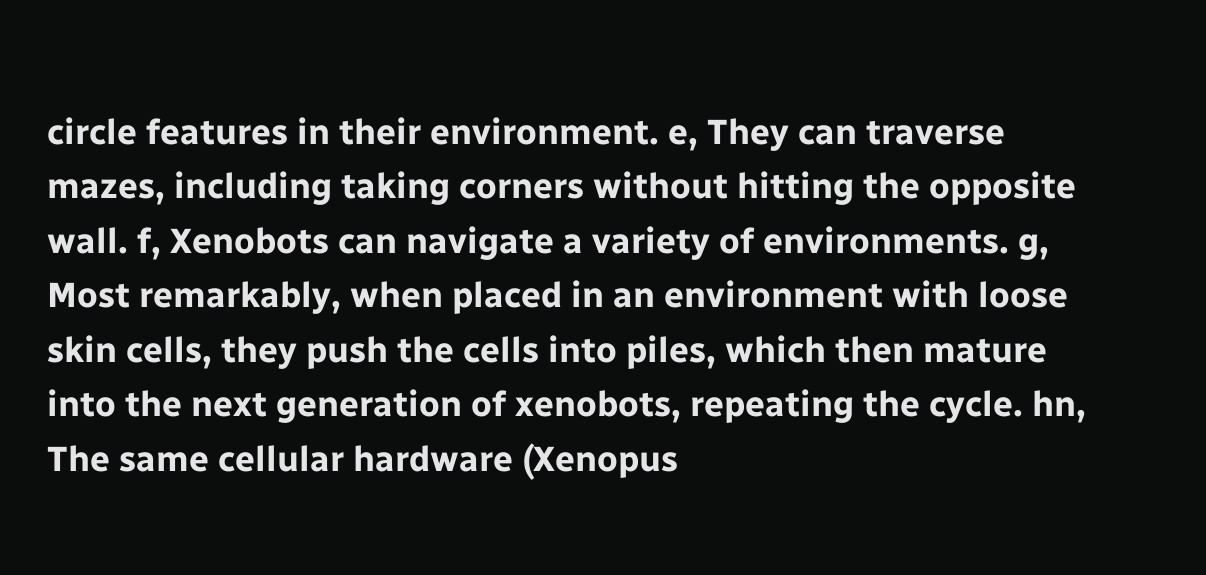circle features in their environment. e, They can traverse mazes, including taking corners without hitting the opposite wall. f, Xenobots can navigate a variety of environments. g, Most remarkably, when placed in an environment with loose skin cells, they push the cells into piles, which then mature into the next generation of xenobots, repeating the cycle. hn, The same cellular hardware (Xenopus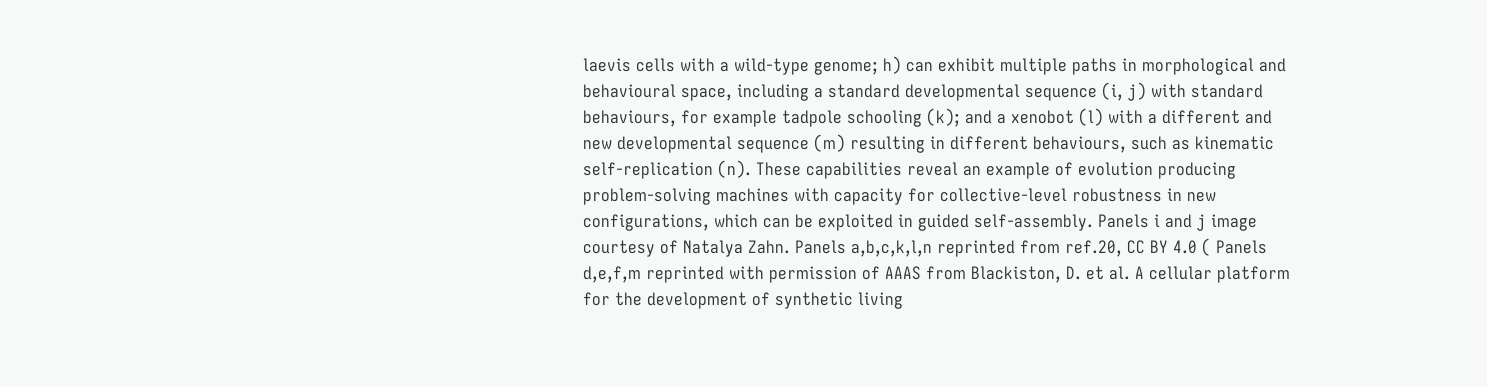laevis cells with a wild-type genome; h) can exhibit multiple paths in morphological and behavioural space, including a standard developmental sequence (i, j) with standard behaviours, for example tadpole schooling (k); and a xenobot (l) with a different and new developmental sequence (m) resulting in different behaviours, such as kinematic self-replication (n). These capabilities reveal an example of evolution producing problem-solving machines with capacity for collective-level robustness in new configurations, which can be exploited in guided self-assembly. Panels i and j image courtesy of Natalya Zahn. Panels a,b,c,k,l,n reprinted from ref.20, CC BY 4.0 ( Panels d,e,f,m reprinted with permission of AAAS from Blackiston, D. et al. A cellular platform for the development of synthetic living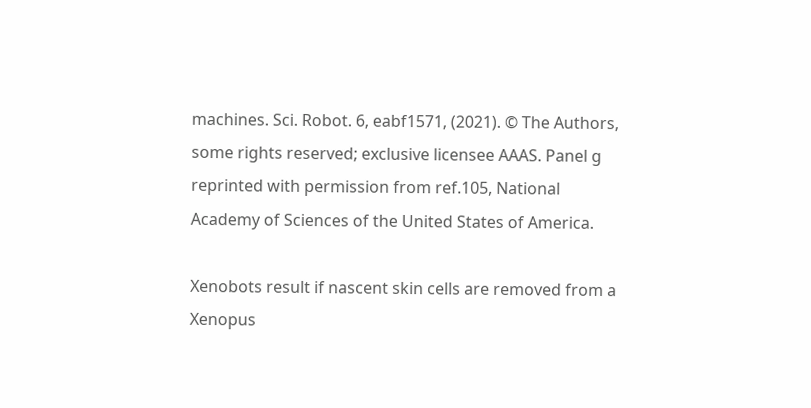machines. Sci. Robot. 6, eabf1571, (2021). © The Authors, some rights reserved; exclusive licensee AAAS. Panel g reprinted with permission from ref.105, National Academy of Sciences of the United States of America.

Xenobots result if nascent skin cells are removed from a Xenopus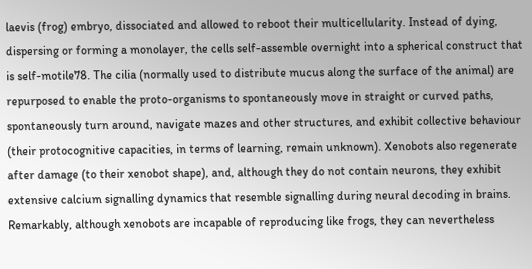laevis (frog) embryo, dissociated and allowed to reboot their multicellularity. Instead of dying, dispersing or forming a monolayer, the cells self-assemble overnight into a spherical construct that is self-motile78. The cilia (normally used to distribute mucus along the surface of the animal) are repurposed to enable the proto-organisms to spontaneously move in straight or curved paths, spontaneously turn around, navigate mazes and other structures, and exhibit collective behaviour (their protocognitive capacities, in terms of learning, remain unknown). Xenobots also regenerate after damage (to their xenobot shape), and, although they do not contain neurons, they exhibit extensive calcium signalling dynamics that resemble signalling during neural decoding in brains. Remarkably, although xenobots are incapable of reproducing like frogs, they can nevertheless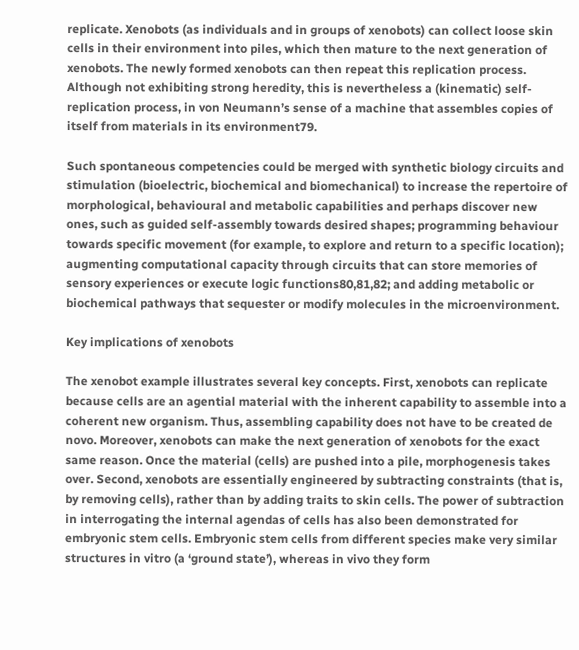replicate. Xenobots (as individuals and in groups of xenobots) can collect loose skin cells in their environment into piles, which then mature to the next generation of xenobots. The newly formed xenobots can then repeat this replication process. Although not exhibiting strong heredity, this is nevertheless a (kinematic) self-replication process, in von Neumann’s sense of a machine that assembles copies of itself from materials in its environment79.

Such spontaneous competencies could be merged with synthetic biology circuits and stimulation (bioelectric, biochemical and biomechanical) to increase the repertoire of morphological, behavioural and metabolic capabilities and perhaps discover new ones, such as guided self-assembly towards desired shapes; programming behaviour towards specific movement (for example, to explore and return to a specific location); augmenting computational capacity through circuits that can store memories of sensory experiences or execute logic functions80,81,82; and adding metabolic or biochemical pathways that sequester or modify molecules in the microenvironment.

Key implications of xenobots

The xenobot example illustrates several key concepts. First, xenobots can replicate because cells are an agential material with the inherent capability to assemble into a coherent new organism. Thus, assembling capability does not have to be created de novo. Moreover, xenobots can make the next generation of xenobots for the exact same reason. Once the material (cells) are pushed into a pile, morphogenesis takes over. Second, xenobots are essentially engineered by subtracting constraints (that is, by removing cells), rather than by adding traits to skin cells. The power of subtraction in interrogating the internal agendas of cells has also been demonstrated for embryonic stem cells. Embryonic stem cells from different species make very similar structures in vitro (a ‘ground state’), whereas in vivo they form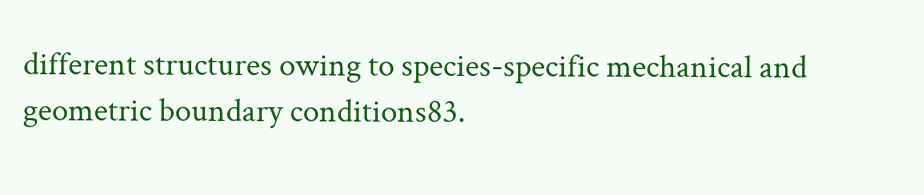different structures owing to species-specific mechanical and geometric boundary conditions83.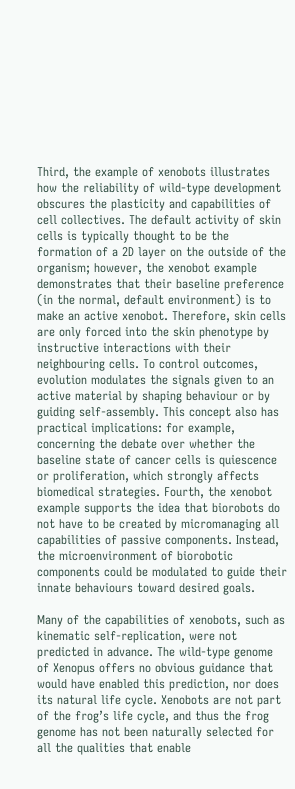Third, the example of xenobots illustrates how the reliability of wild-type development obscures the plasticity and capabilities of cell collectives. The default activity of skin cells is typically thought to be the formation of a 2D layer on the outside of the organism; however, the xenobot example demonstrates that their baseline preference (in the normal, default environment) is to make an active xenobot. Therefore, skin cells are only forced into the skin phenotype by instructive interactions with their neighbouring cells. To control outcomes, evolution modulates the signals given to an active material by shaping behaviour or by guiding self-assembly. This concept also has practical implications: for example, concerning the debate over whether the baseline state of cancer cells is quiescence or proliferation, which strongly affects biomedical strategies. Fourth, the xenobot example supports the idea that biorobots do not have to be created by micromanaging all capabilities of passive components. Instead, the microenvironment of biorobotic components could be modulated to guide their innate behaviours toward desired goals.

Many of the capabilities of xenobots, such as kinematic self-replication, were not predicted in advance. The wild-type genome of Xenopus offers no obvious guidance that would have enabled this prediction, nor does its natural life cycle. Xenobots are not part of the frog’s life cycle, and thus the frog genome has not been naturally selected for all the qualities that enable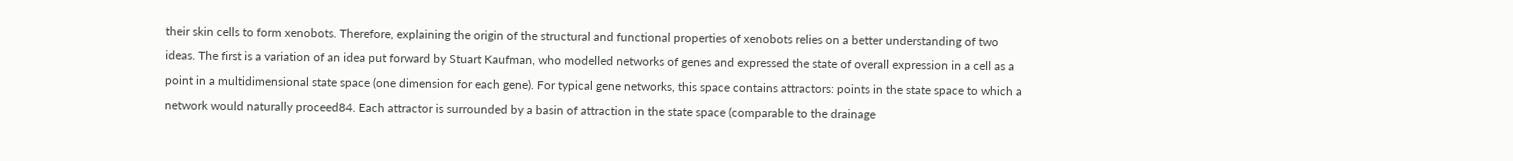their skin cells to form xenobots. Therefore, explaining the origin of the structural and functional properties of xenobots relies on a better understanding of two ideas. The first is a variation of an idea put forward by Stuart Kaufman, who modelled networks of genes and expressed the state of overall expression in a cell as a point in a multidimensional state space (one dimension for each gene). For typical gene networks, this space contains attractors: points in the state space to which a network would naturally proceed84. Each attractor is surrounded by a basin of attraction in the state space (comparable to the drainage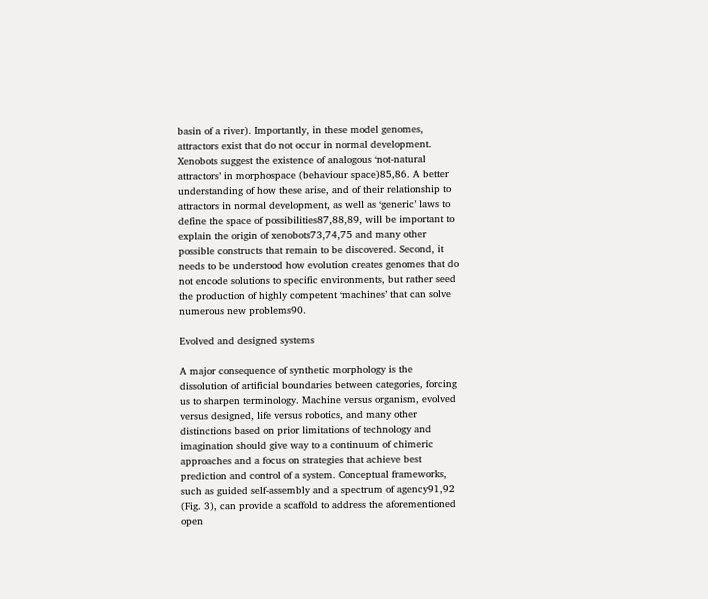basin of a river). Importantly, in these model genomes, attractors exist that do not occur in normal development. Xenobots suggest the existence of analogous ‘not-natural attractors’ in morphospace (behaviour space)85,86. A better understanding of how these arise, and of their relationship to attractors in normal development, as well as ‘generic’ laws to define the space of possibilities87,88,89, will be important to explain the origin of xenobots73,74,75 and many other possible constructs that remain to be discovered. Second, it needs to be understood how evolution creates genomes that do not encode solutions to specific environments, but rather seed the production of highly competent ‘machines’ that can solve numerous new problems90.

Evolved and designed systems

A major consequence of synthetic morphology is the dissolution of artificial boundaries between categories, forcing us to sharpen terminology. Machine versus organism, evolved versus designed, life versus robotics, and many other distinctions based on prior limitations of technology and imagination should give way to a continuum of chimeric approaches and a focus on strategies that achieve best prediction and control of a system. Conceptual frameworks, such as guided self-assembly and a spectrum of agency91,92 (Fig. 3), can provide a scaffold to address the aforementioned open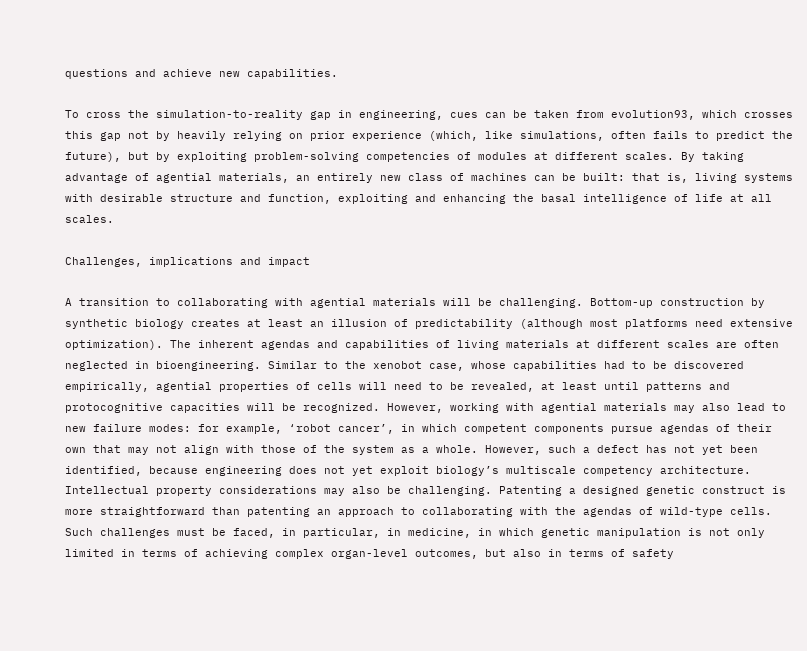questions and achieve new capabilities.

To cross the simulation-to-reality gap in engineering, cues can be taken from evolution93, which crosses this gap not by heavily relying on prior experience (which, like simulations, often fails to predict the future), but by exploiting problem-solving competencies of modules at different scales. By taking advantage of agential materials, an entirely new class of machines can be built: that is, living systems with desirable structure and function, exploiting and enhancing the basal intelligence of life at all scales.

Challenges, implications and impact

A transition to collaborating with agential materials will be challenging. Bottom-up construction by synthetic biology creates at least an illusion of predictability (although most platforms need extensive optimization). The inherent agendas and capabilities of living materials at different scales are often neglected in bioengineering. Similar to the xenobot case, whose capabilities had to be discovered empirically, agential properties of cells will need to be revealed, at least until patterns and protocognitive capacities will be recognized. However, working with agential materials may also lead to new failure modes: for example, ‘robot cancer’, in which competent components pursue agendas of their own that may not align with those of the system as a whole. However, such a defect has not yet been identified, because engineering does not yet exploit biology’s multiscale competency architecture. Intellectual property considerations may also be challenging. Patenting a designed genetic construct is more straightforward than patenting an approach to collaborating with the agendas of wild-type cells. Such challenges must be faced, in particular, in medicine, in which genetic manipulation is not only limited in terms of achieving complex organ-level outcomes, but also in terms of safety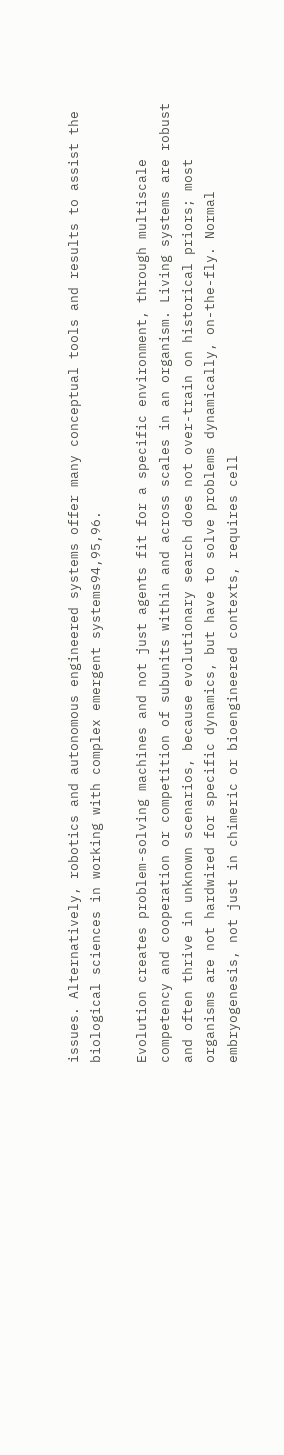issues. Alternatively, robotics and autonomous engineered systems offer many conceptual tools and results to assist the biological sciences in working with complex emergent systems94,95,96.

Evolution creates problem-solving machines and not just agents fit for a specific environment, through multiscale competency and cooperation or competition of subunits within and across scales in an organism. Living systems are robust and often thrive in unknown scenarios, because evolutionary search does not over-train on historical priors; most organisms are not hardwired for specific dynamics, but have to solve problems dynamically, on-the-fly. Normal embryogenesis, not just in chimeric or bioengineered contexts, requires cell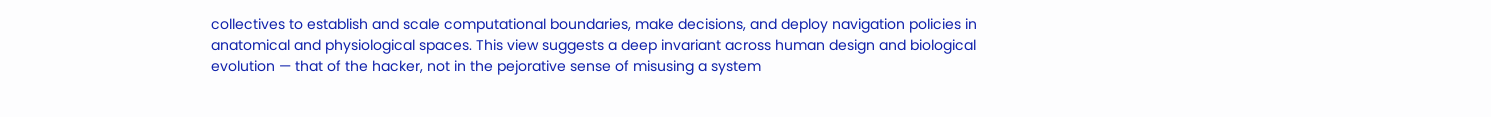collectives to establish and scale computational boundaries, make decisions, and deploy navigation policies in anatomical and physiological spaces. This view suggests a deep invariant across human design and biological evolution — that of the hacker, not in the pejorative sense of misusing a system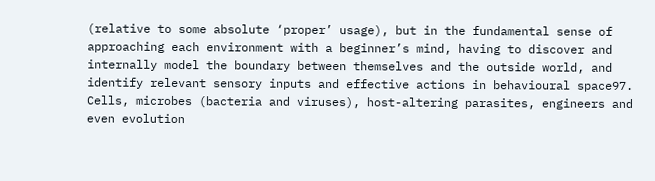(relative to some absolute ‘proper’ usage), but in the fundamental sense of approaching each environment with a beginner’s mind, having to discover and internally model the boundary between themselves and the outside world, and identify relevant sensory inputs and effective actions in behavioural space97. Cells, microbes (bacteria and viruses), host-altering parasites, engineers and even evolution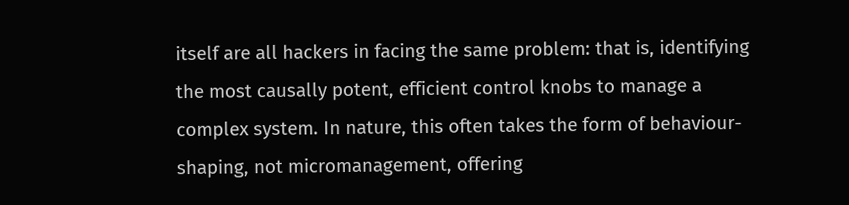itself are all hackers in facing the same problem: that is, identifying the most causally potent, efficient control knobs to manage a complex system. In nature, this often takes the form of behaviour-shaping, not micromanagement, offering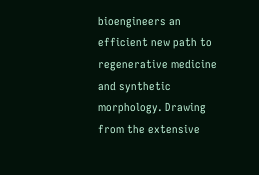bioengineers an efficient new path to regenerative medicine and synthetic morphology. Drawing from the extensive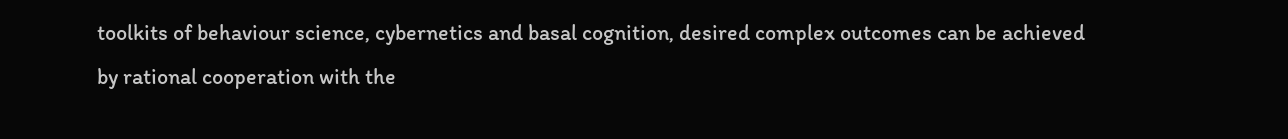toolkits of behaviour science, cybernetics and basal cognition, desired complex outcomes can be achieved by rational cooperation with the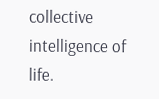collective intelligence of life.